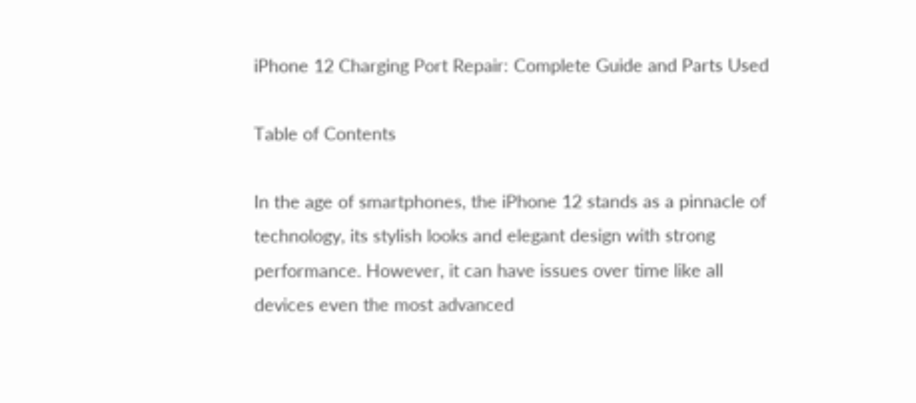iPhone 12 Charging Port Repair: Complete Guide and Parts Used

Table of Contents

In the age of smartphones, the iPhone 12 stands as a pinnacle of technology, its stylish looks and elegant design with strong performance. However, it can have issues over time like all devices even the most advanced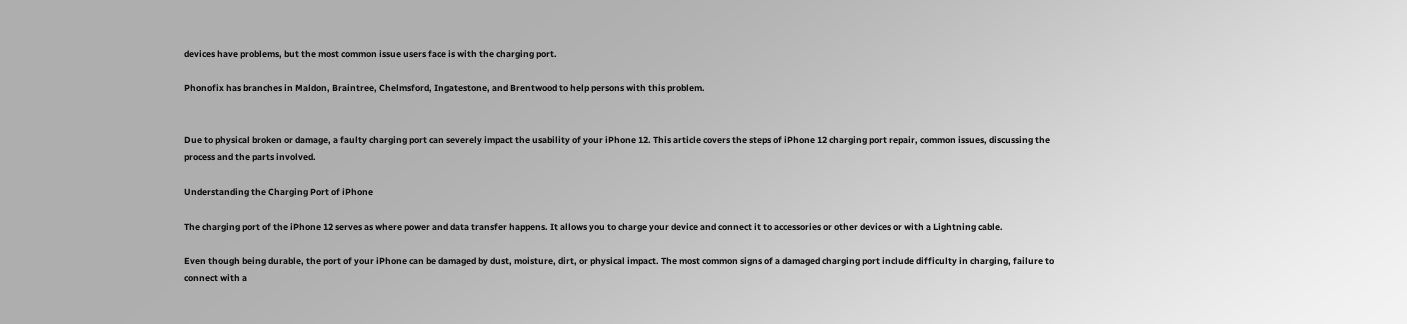devices have problems, but the most common issue users face is with the charging port.

Phonofix has branches in Maldon, Braintree, Chelmsford, Ingatestone, and Brentwood to help persons with this problem.


Due to physical broken or damage, a faulty charging port can severely impact the usability of your iPhone 12. This article covers the steps of iPhone 12 charging port repair, common issues, discussing the process and the parts involved.

Understanding the Charging Port of iPhone

The charging port of the iPhone 12 serves as where power and data transfer happens. It allows you to charge your device and connect it to accessories or other devices or with a Lightning cable.

Even though being durable, the port of your iPhone can be damaged by dust, moisture, dirt, or physical impact. The most common signs of a damaged charging port include difficulty in charging, failure to connect with a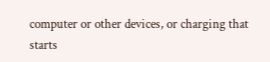computer or other devices, or charging that starts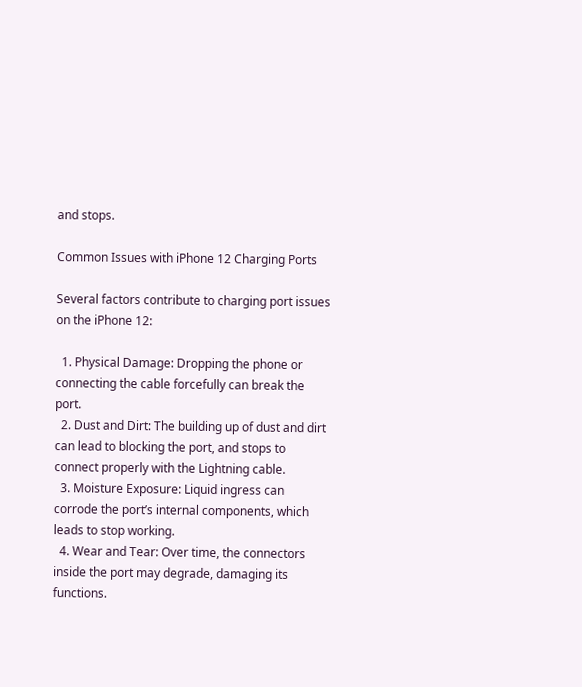and stops.

Common Issues with iPhone 12 Charging Ports

Several factors contribute to charging port issues on the iPhone 12:

  1. Physical Damage: Dropping the phone or connecting the cable forcefully can break the port.
  2. Dust and Dirt: The building up of dust and dirt can lead to blocking the port, and stops to connect properly with the Lightning cable.
  3. Moisture Exposure: Liquid ingress can corrode the port’s internal components, which leads to stop working.
  4. Wear and Tear: Over time, the connectors inside the port may degrade, damaging its functions.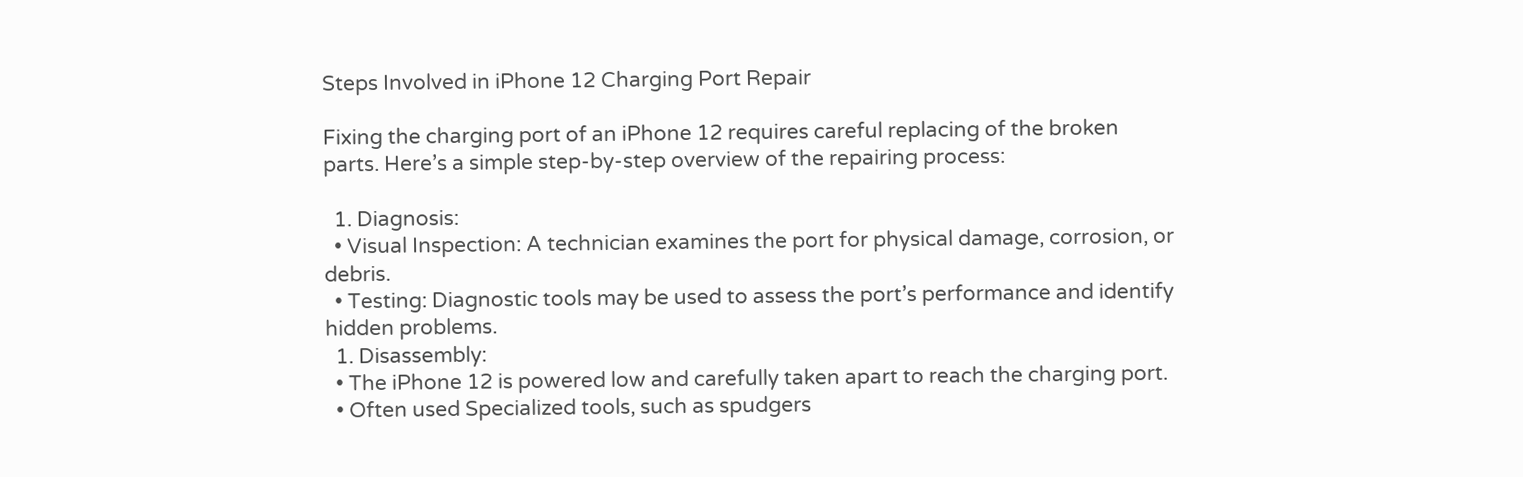Steps Involved in iPhone 12 Charging Port Repair

Fixing the charging port of an iPhone 12 requires careful replacing of the broken parts. Here’s a simple step-by-step overview of the repairing process:

  1. Diagnosis:
  • Visual Inspection: A technician examines the port for physical damage, corrosion, or debris.
  • Testing: Diagnostic tools may be used to assess the port’s performance and identify hidden problems.
  1. Disassembly:
  • The iPhone 12 is powered low and carefully taken apart to reach the charging port.
  • Often used Specialized tools, such as spudgers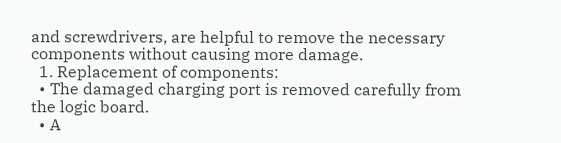and screwdrivers, are helpful to remove the necessary components without causing more damage.
  1. Replacement of components:
  • The damaged charging port is removed carefully from the logic board.
  • A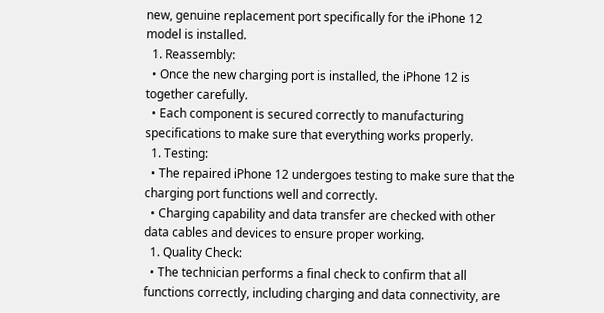new, genuine replacement port specifically for the iPhone 12 model is installed.
  1. Reassembly:
  • Once the new charging port is installed, the iPhone 12 is together carefully.
  • Each component is secured correctly to manufacturing specifications to make sure that everything works properly.
  1. Testing:
  • The repaired iPhone 12 undergoes testing to make sure that the charging port functions well and correctly.
  • Charging capability and data transfer are checked with other data cables and devices to ensure proper working.
  1. Quality Check:
  • The technician performs a final check to confirm that all functions correctly, including charging and data connectivity, are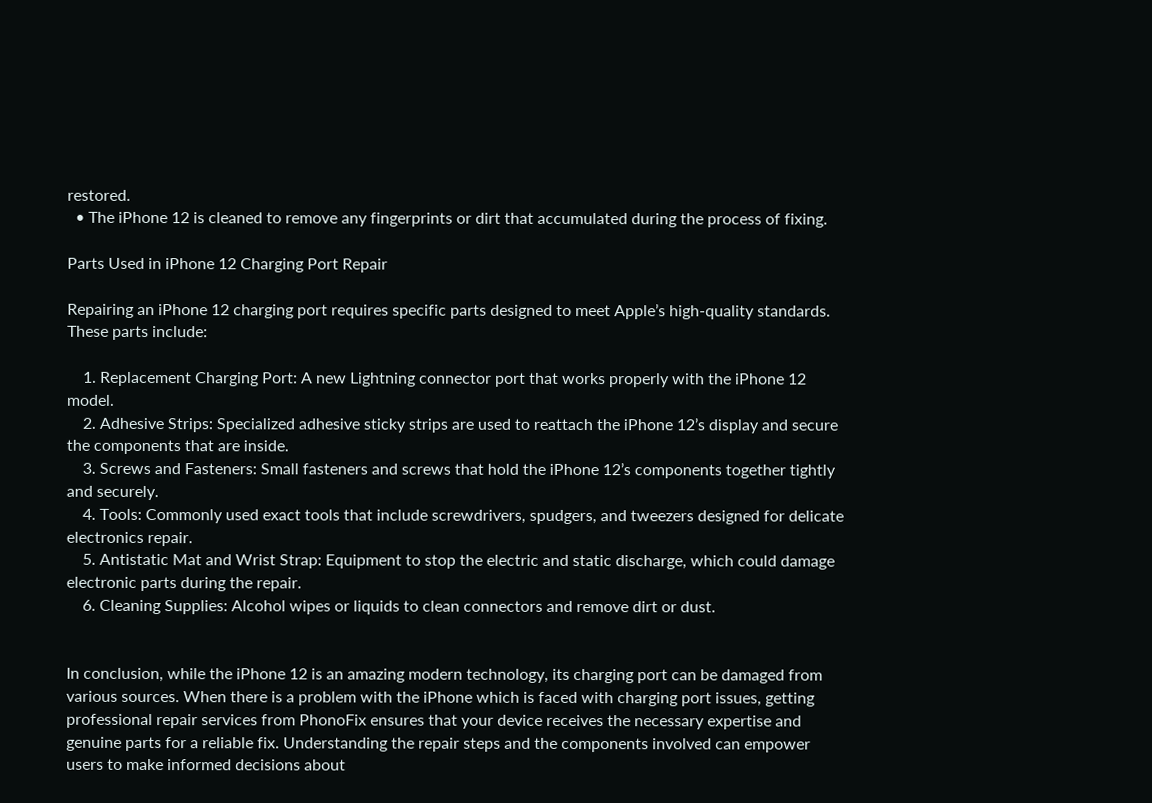restored.
  • The iPhone 12 is cleaned to remove any fingerprints or dirt that accumulated during the process of fixing.

Parts Used in iPhone 12 Charging Port Repair

Repairing an iPhone 12 charging port requires specific parts designed to meet Apple’s high-quality standards. These parts include:

    1. Replacement Charging Port: A new Lightning connector port that works properly with the iPhone 12 model.
    2. Adhesive Strips: Specialized adhesive sticky strips are used to reattach the iPhone 12’s display and secure the components that are inside.
    3. Screws and Fasteners: Small fasteners and screws that hold the iPhone 12’s components together tightly and securely.
    4. Tools: Commonly used exact tools that include screwdrivers, spudgers, and tweezers designed for delicate electronics repair.
    5. Antistatic Mat and Wrist Strap: Equipment to stop the electric and static discharge, which could damage electronic parts during the repair.
    6. Cleaning Supplies: Alcohol wipes or liquids to clean connectors and remove dirt or dust.


In conclusion, while the iPhone 12 is an amazing modern technology, its charging port can be damaged from various sources. When there is a problem with the iPhone which is faced with charging port issues, getting professional repair services from PhonoFix ensures that your device receives the necessary expertise and genuine parts for a reliable fix. Understanding the repair steps and the components involved can empower users to make informed decisions about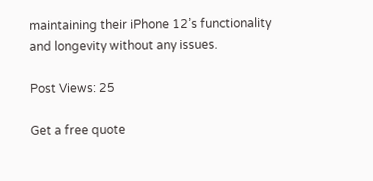maintaining their iPhone 12’s functionality and longevity without any issues.

Post Views: 25

Get a free quote